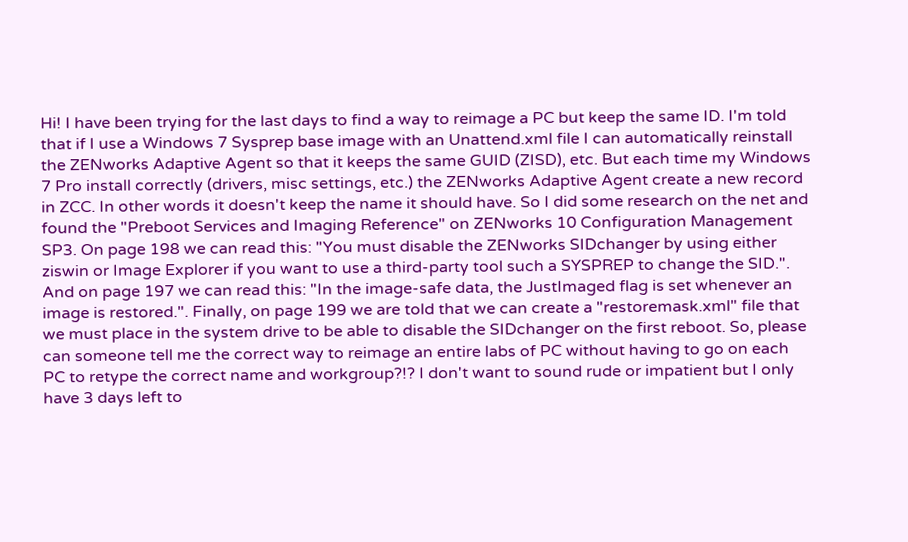Hi! I have been trying for the last days to find a way to reimage a PC but keep the same ID. I'm told that if I use a Windows 7 Sysprep base image with an Unattend.xml file I can automatically reinstall the ZENworks Adaptive Agent so that it keeps the same GUID (ZISD), etc. But each time my Windows 7 Pro install correctly (drivers, misc settings, etc.) the ZENworks Adaptive Agent create a new record in ZCC. In other words it doesn't keep the name it should have. So I did some research on the net and found the "Preboot Services and Imaging Reference" on ZENworks 10 Configuration Management SP3. On page 198 we can read this: "You must disable the ZENworks SIDchanger by using either ziswin or Image Explorer if you want to use a third-party tool such a SYSPREP to change the SID.". And on page 197 we can read this: "In the image-safe data, the JustImaged flag is set whenever an image is restored.". Finally, on page 199 we are told that we can create a "restoremask.xml" file that we must place in the system drive to be able to disable the SIDchanger on the first reboot. So, please can someone tell me the correct way to reimage an entire labs of PC without having to go on each PC to retype the correct name and workgroup?!? I don't want to sound rude or impatient but I only have 3 days left to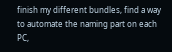finish my different bundles, find a way to automate the naming part on each PC,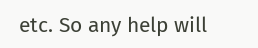etc. So any help will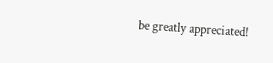be greatly appreciated!